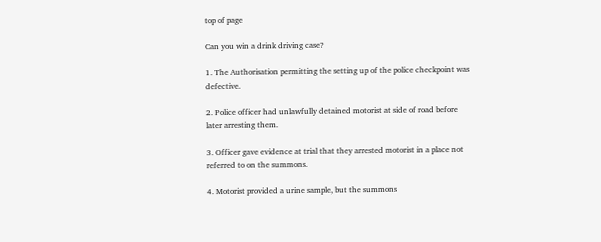top of page

Can you win a drink driving case?

1. The Authorisation permitting the setting up of the police checkpoint was defective.

2. Police officer had unlawfully detained motorist at side of road before later arresting them.

3. Officer gave evidence at trial that they arrested motorist in a place not referred to on the summons.

4. Motorist provided a urine sample, but the summons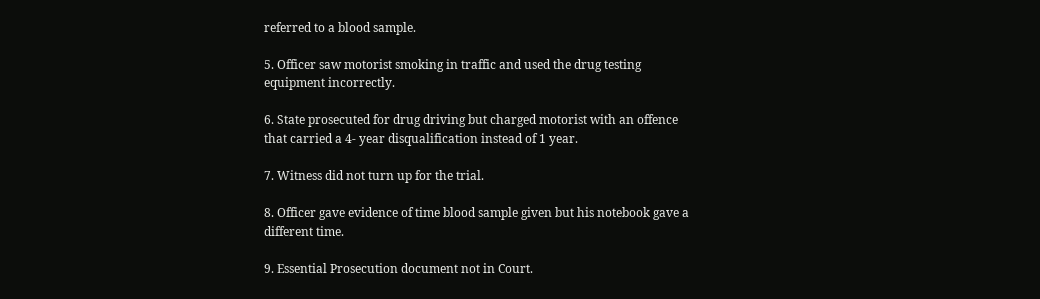referred to a blood sample.

5. Officer saw motorist smoking in traffic and used the drug testing equipment incorrectly.

6. State prosecuted for drug driving but charged motorist with an offence that carried a 4- year disqualification instead of 1 year.

7. Witness did not turn up for the trial.

8. Officer gave evidence of time blood sample given but his notebook gave a different time.

9. Essential Prosecution document not in Court.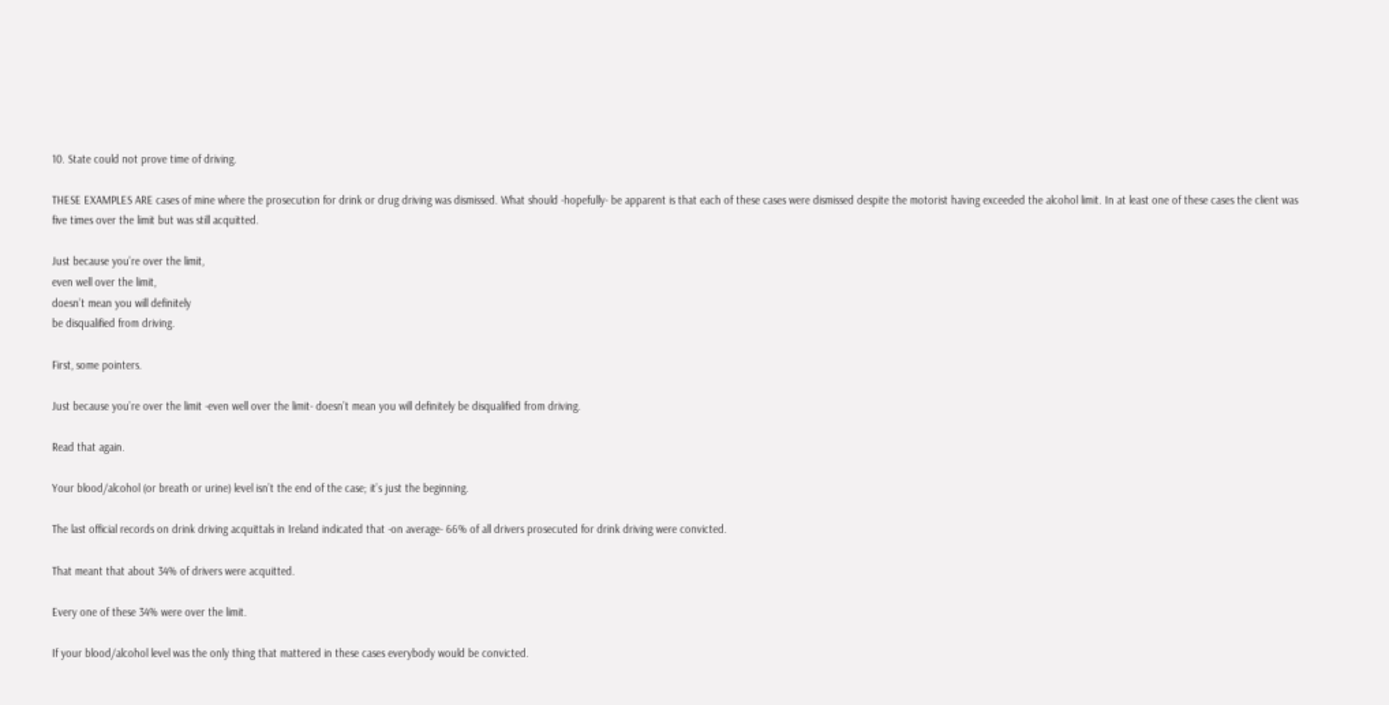10. State could not prove time of driving.

THESE EXAMPLES ARE cases of mine where the prosecution for drink or drug driving was dismissed. What should -hopefully- be apparent is that each of these cases were dismissed despite the motorist having exceeded the alcohol limit. In at least one of these cases the client was five times over the limit but was still acquitted.

Just because you’re over the limit,
even well over the limit,
doesn’t mean you will definitely
be disqualified from driving.

First, some pointers.

Just because you’re over the limit -even well over the limit- doesn’t mean you will definitely be disqualified from driving.

Read that again.

Your blood/alcohol (or breath or urine) level isn’t the end of the case; it’s just the beginning.

The last official records on drink driving acquittals in Ireland indicated that -on average- 66% of all drivers prosecuted for drink driving were convicted.

That meant that about 34% of drivers were acquitted.

Every one of these 34% were over the limit.

If your blood/alcohol level was the only thing that mattered in these cases everybody would be convicted.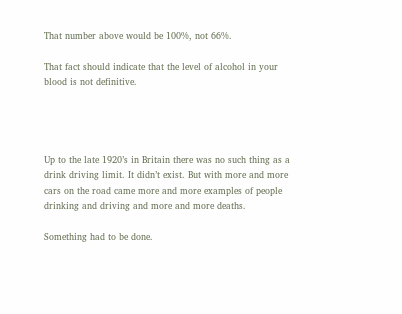That number above would be 100%, not 66%.

That fact should indicate that the level of alcohol in your blood is not definitive.




Up to the late 1920’s in Britain there was no such thing as a drink driving limit. It didn’t exist. But with more and more cars on the road came more and more examples of people drinking and driving and more and more deaths.

Something had to be done.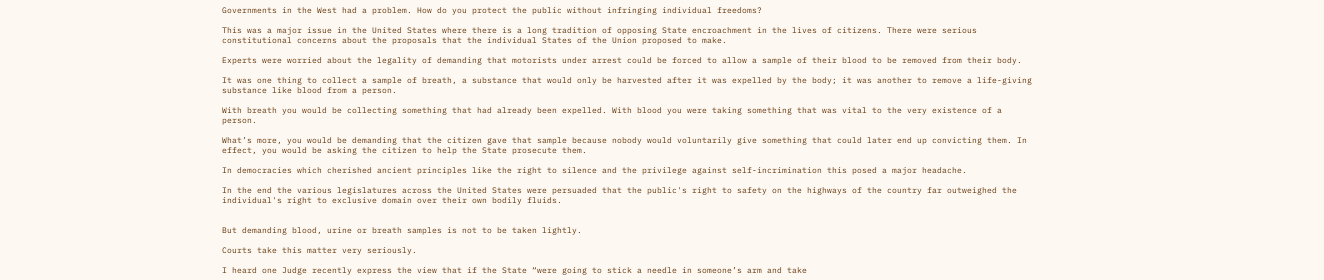Governments in the West had a problem. How do you protect the public without infringing individual freedoms?

This was a major issue in the United States where there is a long tradition of opposing State encroachment in the lives of citizens. There were serious constitutional concerns about the proposals that the individual States of the Union proposed to make.

Experts were worried about the legality of demanding that motorists under arrest could be forced to allow a sample of their blood to be removed from their body.

It was one thing to collect a sample of breath, a substance that would only be harvested after it was expelled by the body; it was another to remove a life-giving substance like blood from a person.

With breath you would be collecting something that had already been expelled. With blood you were taking something that was vital to the very existence of a person.

What’s more, you would be demanding that the citizen gave that sample because nobody would voluntarily give something that could later end up convicting them. In effect, you would be asking the citizen to help the State prosecute them.

In democracies which cherished ancient principles like the right to silence and the privilege against self-incrimination this posed a major headache.

In the end the various legislatures across the United States were persuaded that the public's right to safety on the highways of the country far outweighed the individual's right to exclusive domain over their own bodily fluids.


But demanding blood, urine or breath samples is not to be taken lightly.

Courts take this matter very seriously.

I heard one Judge recently express the view that if the State “were going to stick a needle in someone’s arm and take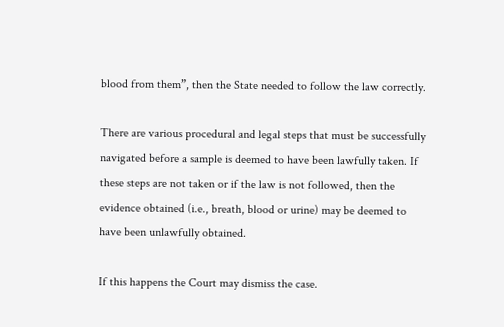blood from them”, then the State needed to follow the law correctly.

There are various procedural and legal steps that must be successfully navigated before a sample is deemed to have been lawfully taken. If these steps are not taken or if the law is not followed, then the evidence obtained (i.e., breath, blood or urine) may be deemed to have been unlawfully obtained.

If this happens the Court may dismiss the case.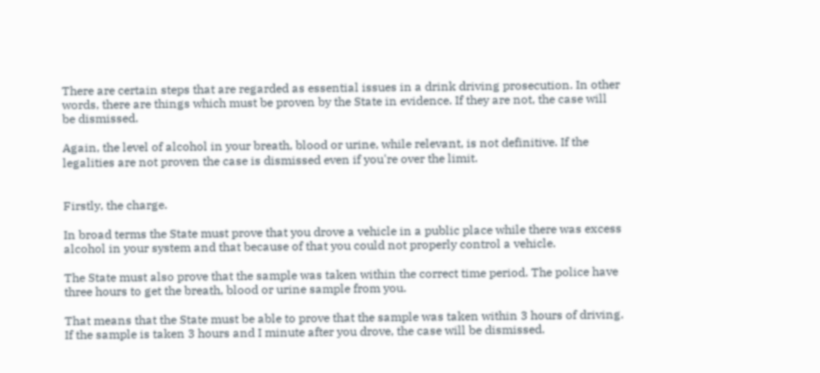There are certain steps that are regarded as essential issues in a drink driving prosecution. In other words, there are things which must be proven by the State in evidence. If they are not, the case will be dismissed.

Again, the level of alcohol in your breath, blood or urine, while relevant, is not definitive. If the legalities are not proven the case is dismissed even if you're over the limit.


Firstly, the charge.

In broad terms the State must prove that you drove a vehicle in a public place while there was excess alcohol in your system and that because of that you could not properly control a vehicle.

The State must also prove that the sample was taken within the correct time period. The police have three hours to get the breath, blood or urine sample from you.

That means that the State must be able to prove that the sample was taken within 3 hours of driving. If the sample is taken 3 hours and I minute after you drove, the case will be dismissed.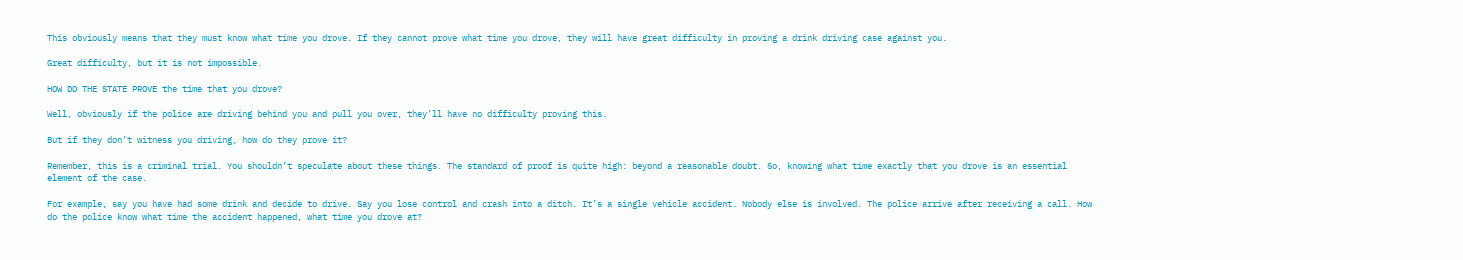This obviously means that they must know what time you drove. If they cannot prove what time you drove, they will have great difficulty in proving a drink driving case against you.

Great difficulty, but it is not impossible.

HOW DO THE STATE PROVE the time that you drove?

Well, obviously if the police are driving behind you and pull you over, they’ll have no difficulty proving this.

But if they don’t witness you driving, how do they prove it?

Remember, this is a criminal trial. You shouldn’t speculate about these things. The standard of proof is quite high: beyond a reasonable doubt. So, knowing what time exactly that you drove is an essential element of the case.

For example, say you have had some drink and decide to drive. Say you lose control and crash into a ditch. It’s a single vehicle accident. Nobody else is involved. The police arrive after receiving a call. How do the police know what time the accident happened, what time you drove at?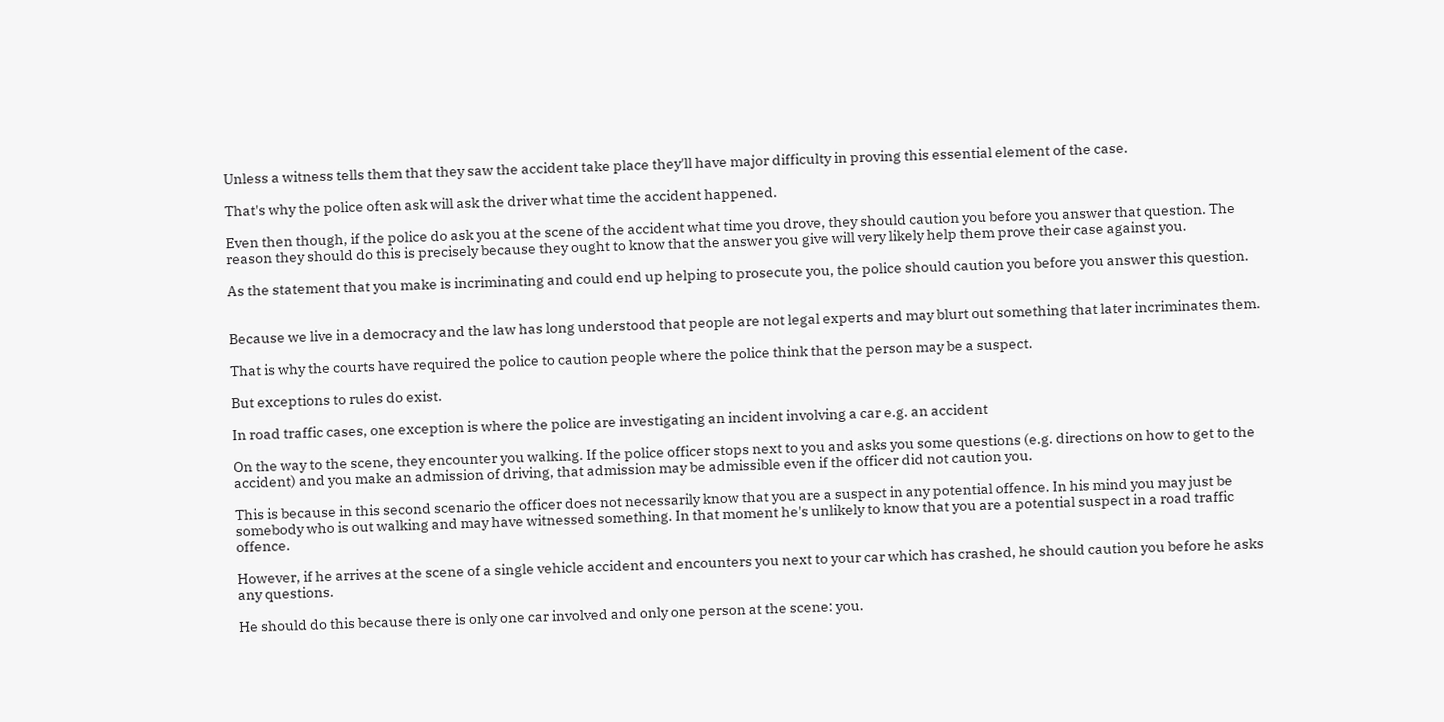Unless a witness tells them that they saw the accident take place they'll have major difficulty in proving this essential element of the case.

That's why the police often ask will ask the driver what time the accident happened.

Even then though, if the police do ask you at the scene of the accident what time you drove, they should caution you before you answer that question. The reason they should do this is precisely because they ought to know that the answer you give will very likely help them prove their case against you.

As the statement that you make is incriminating and could end up helping to prosecute you, the police should caution you before you answer this question.


Because we live in a democracy and the law has long understood that people are not legal experts and may blurt out something that later incriminates them.

That is why the courts have required the police to caution people where the police think that the person may be a suspect.

But exceptions to rules do exist.

In road traffic cases, one exception is where the police are investigating an incident involving a car e.g. an accident

On the way to the scene, they encounter you walking. If the police officer stops next to you and asks you some questions (e.g. directions on how to get to the accident) and you make an admission of driving, that admission may be admissible even if the officer did not caution you.

This is because in this second scenario the officer does not necessarily know that you are a suspect in any potential offence. In his mind you may just be somebody who is out walking and may have witnessed something. In that moment he's unlikely to know that you are a potential suspect in a road traffic offence.

However, if he arrives at the scene of a single vehicle accident and encounters you next to your car which has crashed, he should caution you before he asks any questions.

He should do this because there is only one car involved and only one person at the scene: you.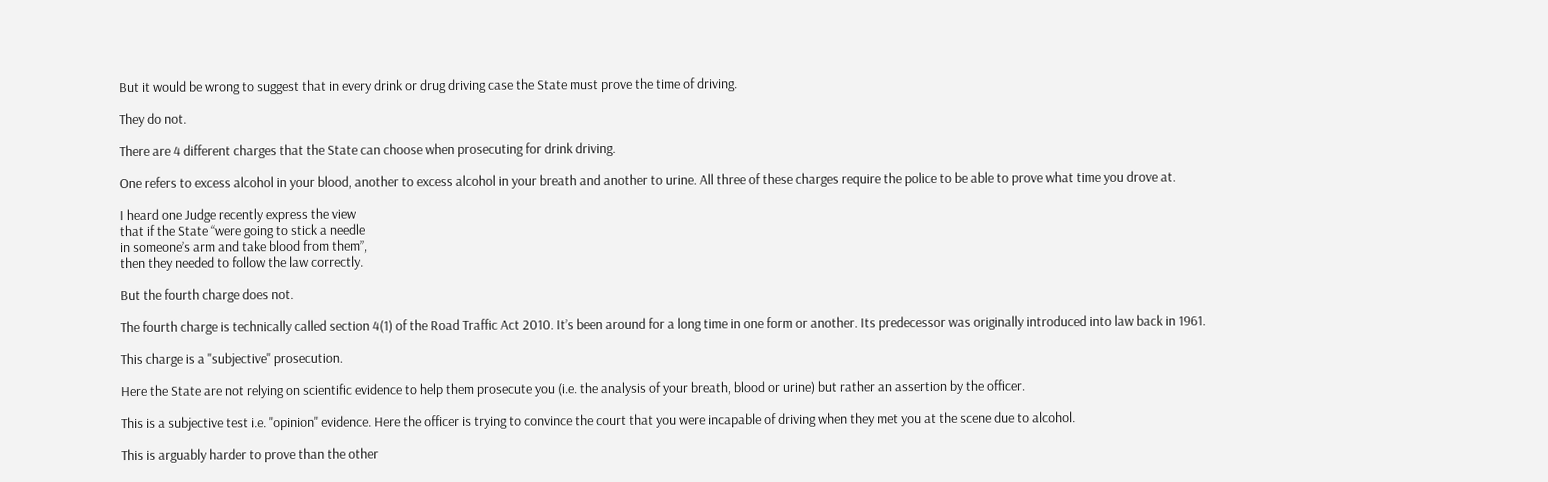But it would be wrong to suggest that in every drink or drug driving case the State must prove the time of driving.

They do not.

There are 4 different charges that the State can choose when prosecuting for drink driving.

One refers to excess alcohol in your blood, another to excess alcohol in your breath and another to urine. All three of these charges require the police to be able to prove what time you drove at.

I heard one Judge recently express the view
that if the State “were going to stick a needle
in someone’s arm and take blood from them”,
then they needed to follow the law correctly.

But the fourth charge does not.

The fourth charge is technically called section 4(1) of the Road Traffic Act 2010. It’s been around for a long time in one form or another. Its predecessor was originally introduced into law back in 1961.

This charge is a "subjective" prosecution.

Here the State are not relying on scientific evidence to help them prosecute you (i.e. the analysis of your breath, blood or urine) but rather an assertion by the officer.

This is a subjective test i.e. "opinion" evidence. Here the officer is trying to convince the court that you were incapable of driving when they met you at the scene due to alcohol.

This is arguably harder to prove than the other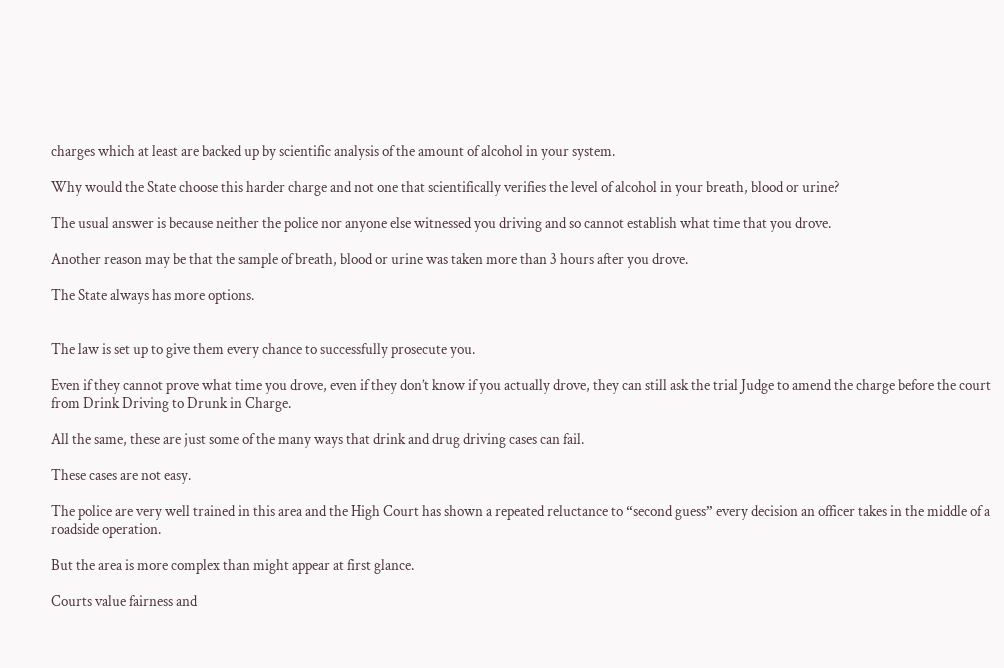charges which at least are backed up by scientific analysis of the amount of alcohol in your system.

Why would the State choose this harder charge and not one that scientifically verifies the level of alcohol in your breath, blood or urine?

The usual answer is because neither the police nor anyone else witnessed you driving and so cannot establish what time that you drove.

Another reason may be that the sample of breath, blood or urine was taken more than 3 hours after you drove.

The State always has more options.


The law is set up to give them every chance to successfully prosecute you.

Even if they cannot prove what time you drove, even if they don’t know if you actually drove, they can still ask the trial Judge to amend the charge before the court from Drink Driving to Drunk in Charge.

All the same, these are just some of the many ways that drink and drug driving cases can fail.

These cases are not easy.

The police are very well trained in this area and the High Court has shown a repeated reluctance to “second guess” every decision an officer takes in the middle of a roadside operation.

But the area is more complex than might appear at first glance.

Courts value fairness and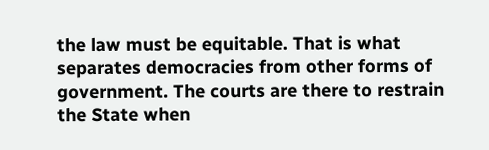the law must be equitable. That is what separates democracies from other forms of government. The courts are there to restrain the State when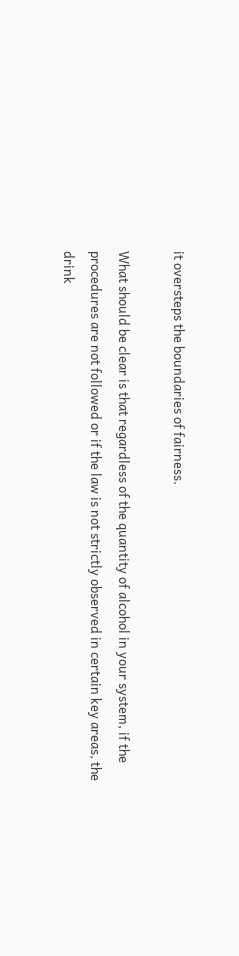it oversteps the boundaries of fairness.

What should be clear is that regardless of the quantity of alcohol in your system, if the procedures are not followed or if the law is not strictly observed in certain key areas, the drink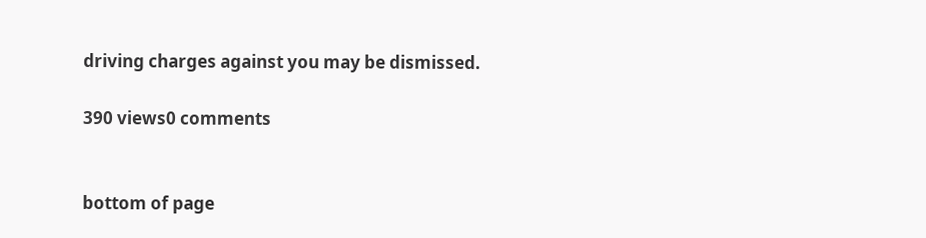driving charges against you may be dismissed.

390 views0 comments


bottom of page